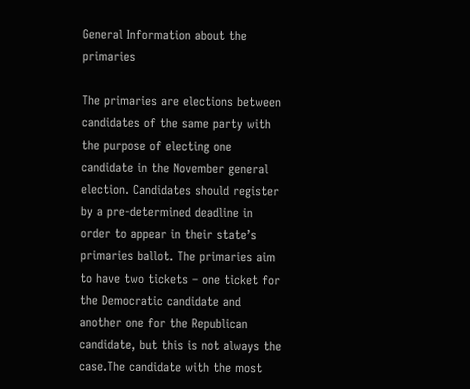General Information about the primaries

The primaries are elections between candidates of the same party with the purpose of electing one candidate in the November general election. Candidates should register by a pre-determined deadline in order to appear in their state’s primaries ballot. The primaries aim to have two tickets – one ticket for the Democratic candidate and another one for the Republican candidate, but this is not always the case.The candidate with the most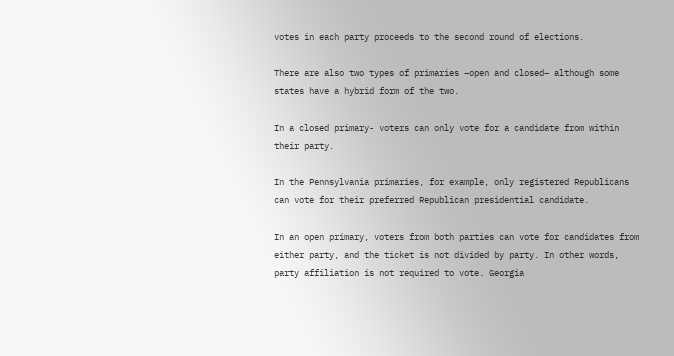votes in each party proceeds to the second round of elections.

There are also two types of primaries –open and closed– although some states have a hybrid form of the two.

In a closed primary- voters can only vote for a candidate from within their party.

In the Pennsylvania primaries, for example, only registered Republicans can vote for their preferred Republican presidential candidate.

In an open primary, voters from both parties can vote for candidates from either party, and the ticket is not divided by party. In other words, party affiliation is not required to vote. Georgia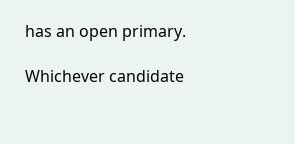has an open primary.

Whichever candidate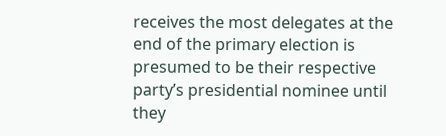receives the most delegates at the end of the primary election is presumed to be their respective party’s presidential nominee until they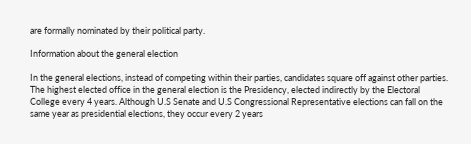are formally nominated by their political party.

Information about the general election

In the general elections, instead of competing within their parties, candidates square off against other parties. The highest elected office in the general election is the Presidency, elected indirectly by the Electoral College every 4 years. Although U.S Senate and U.S Congressional Representative elections can fall on the same year as presidential elections, they occur every 2 years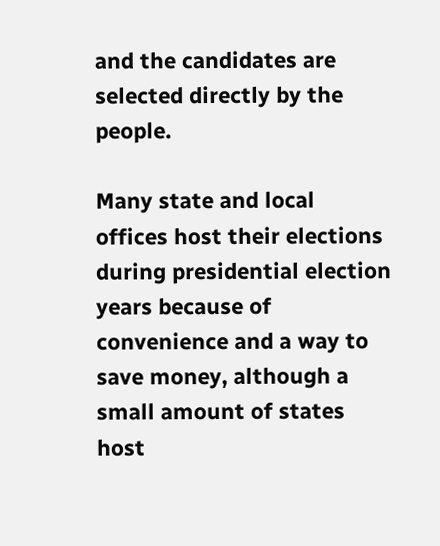and the candidates are selected directly by the people.

Many state and local offices host their elections during presidential election years because of convenience and a way to save money, although a small amount of states host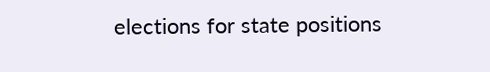elections for state positions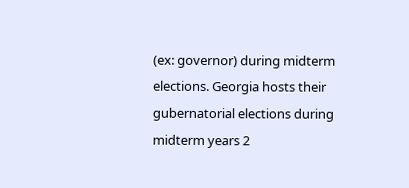(ex: governor) during midterm elections. Georgia hosts their gubernatorial elections during midterm years 2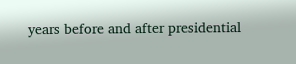years before and after presidential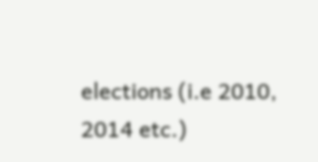elections (i.e 2010, 2014 etc.)